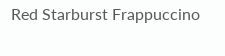Red Starburst Frappuccino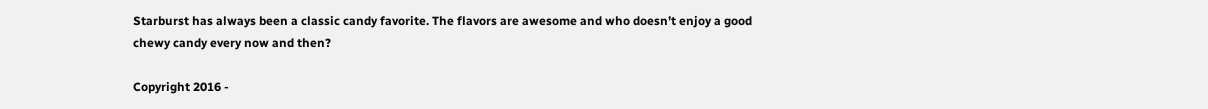Starburst has always been a classic candy favorite. The flavors are awesome and who doesn’t enjoy a good chewy candy every now and then?

Copyright 2016 -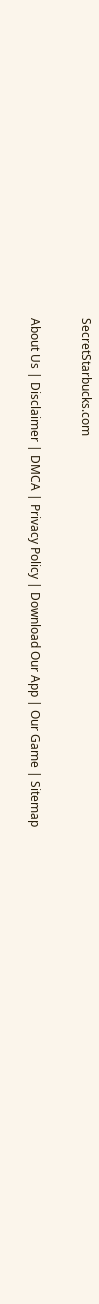SecretStarbucks.com

About Us | Disclaimer | DMCA | Privacy Policy | Download Our App | Our Game | Sitemap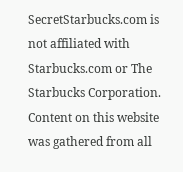SecretStarbucks.com is not affiliated with Starbucks.com or The Starbucks Corporation.
Content on this website was gathered from all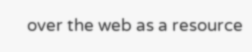over the web as a resource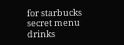for starbucks secret menu drinks